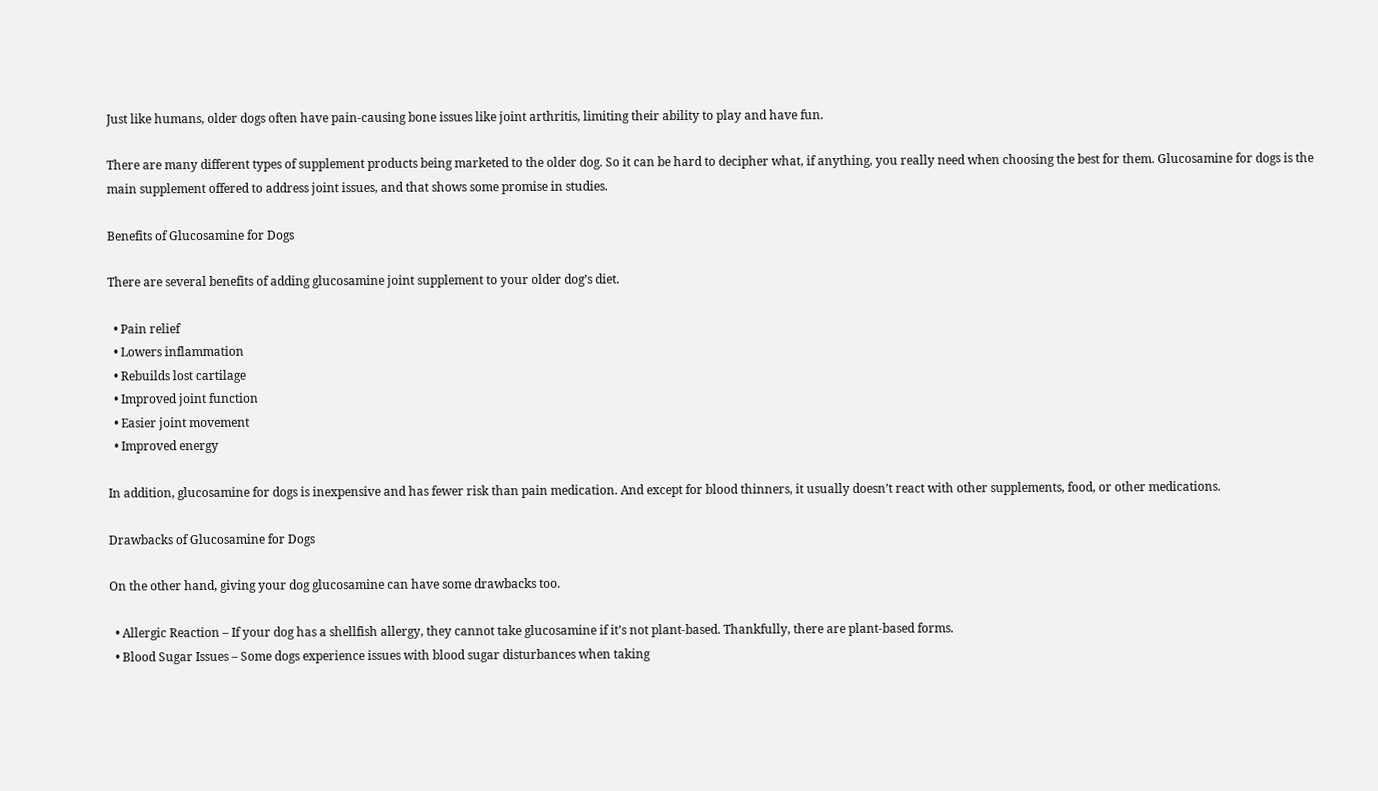Just like humans, older dogs often have pain-causing bone issues like joint arthritis, limiting their ability to play and have fun.

There are many different types of supplement products being marketed to the older dog. So it can be hard to decipher what, if anything, you really need when choosing the best for them. Glucosamine for dogs is the main supplement offered to address joint issues, and that shows some promise in studies.

Benefits of Glucosamine for Dogs

There are several benefits of adding glucosamine joint supplement to your older dog’s diet.

  • Pain relief
  • Lowers inflammation
  • Rebuilds lost cartilage
  • Improved joint function
  • Easier joint movement
  • Improved energy

In addition, glucosamine for dogs is inexpensive and has fewer risk than pain medication. And except for blood thinners, it usually doesn’t react with other supplements, food, or other medications.

Drawbacks of Glucosamine for Dogs

On the other hand, giving your dog glucosamine can have some drawbacks too.

  • Allergic Reaction – If your dog has a shellfish allergy, they cannot take glucosamine if it’s not plant-based. Thankfully, there are plant-based forms.
  • Blood Sugar Issues – Some dogs experience issues with blood sugar disturbances when taking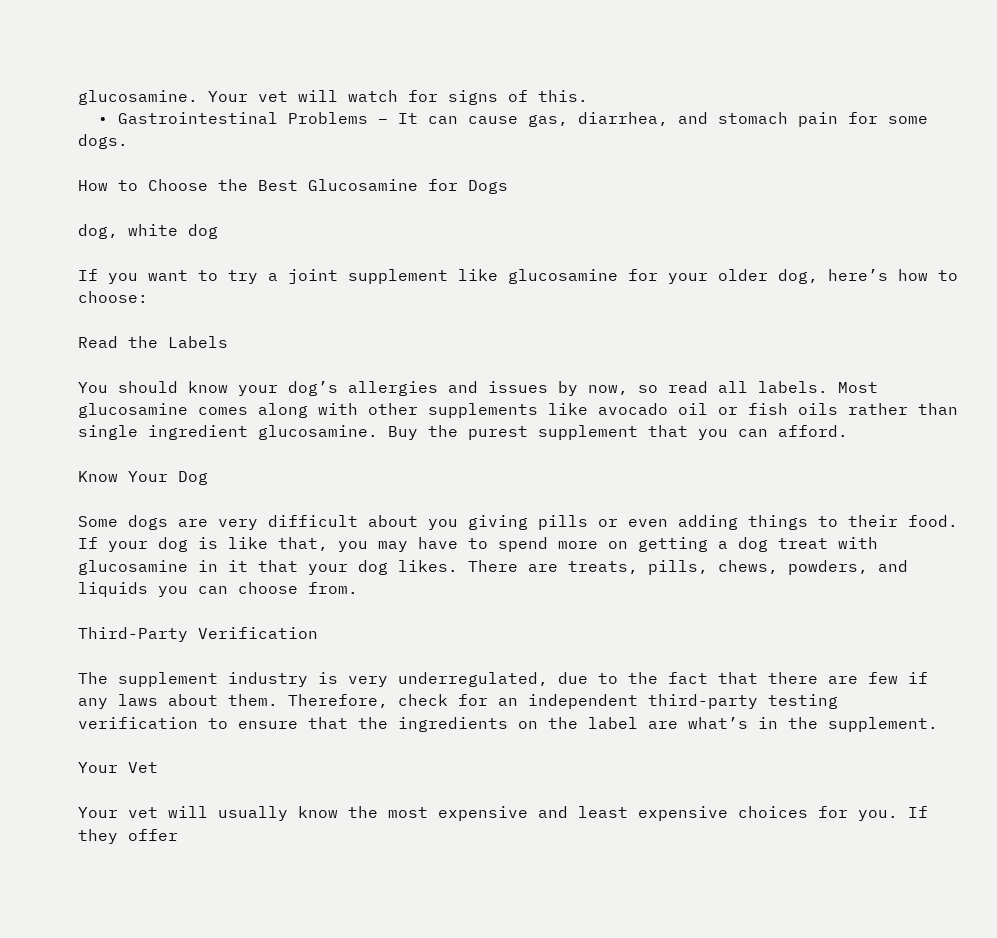glucosamine. Your vet will watch for signs of this.
  • Gastrointestinal Problems – It can cause gas, diarrhea, and stomach pain for some dogs.

How to Choose the Best Glucosamine for Dogs

dog, white dog

If you want to try a joint supplement like glucosamine for your older dog, here’s how to choose:

Read the Labels

You should know your dog’s allergies and issues by now, so read all labels. Most glucosamine comes along with other supplements like avocado oil or fish oils rather than single ingredient glucosamine. Buy the purest supplement that you can afford.

Know Your Dog

Some dogs are very difficult about you giving pills or even adding things to their food. If your dog is like that, you may have to spend more on getting a dog treat with glucosamine in it that your dog likes. There are treats, pills, chews, powders, and liquids you can choose from.

Third-Party Verification

The supplement industry is very underregulated, due to the fact that there are few if any laws about them. Therefore, check for an independent third-party testing verification to ensure that the ingredients on the label are what’s in the supplement.

Your Vet

Your vet will usually know the most expensive and least expensive choices for you. If they offer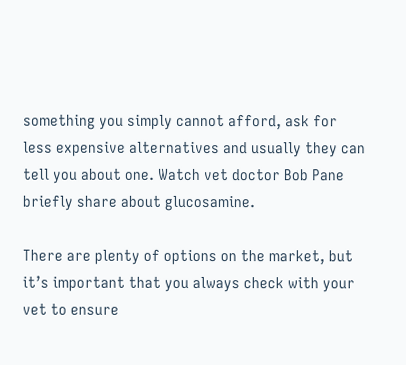something you simply cannot afford, ask for less expensive alternatives and usually they can tell you about one. Watch vet doctor Bob Pane briefly share about glucosamine.

There are plenty of options on the market, but it’s important that you always check with your vet to ensure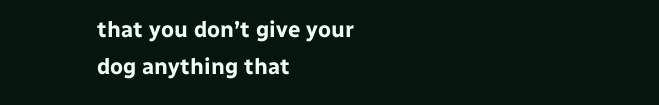that you don’t give your dog anything that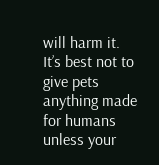will harm it. It’s best not to give pets anything made for humans unless your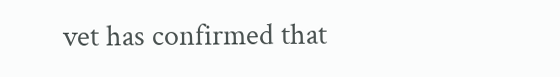vet has confirmed that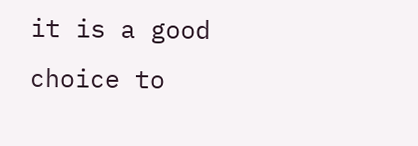it is a good choice to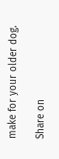make for your older dog.

Share on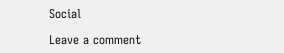Social

Leave a comment